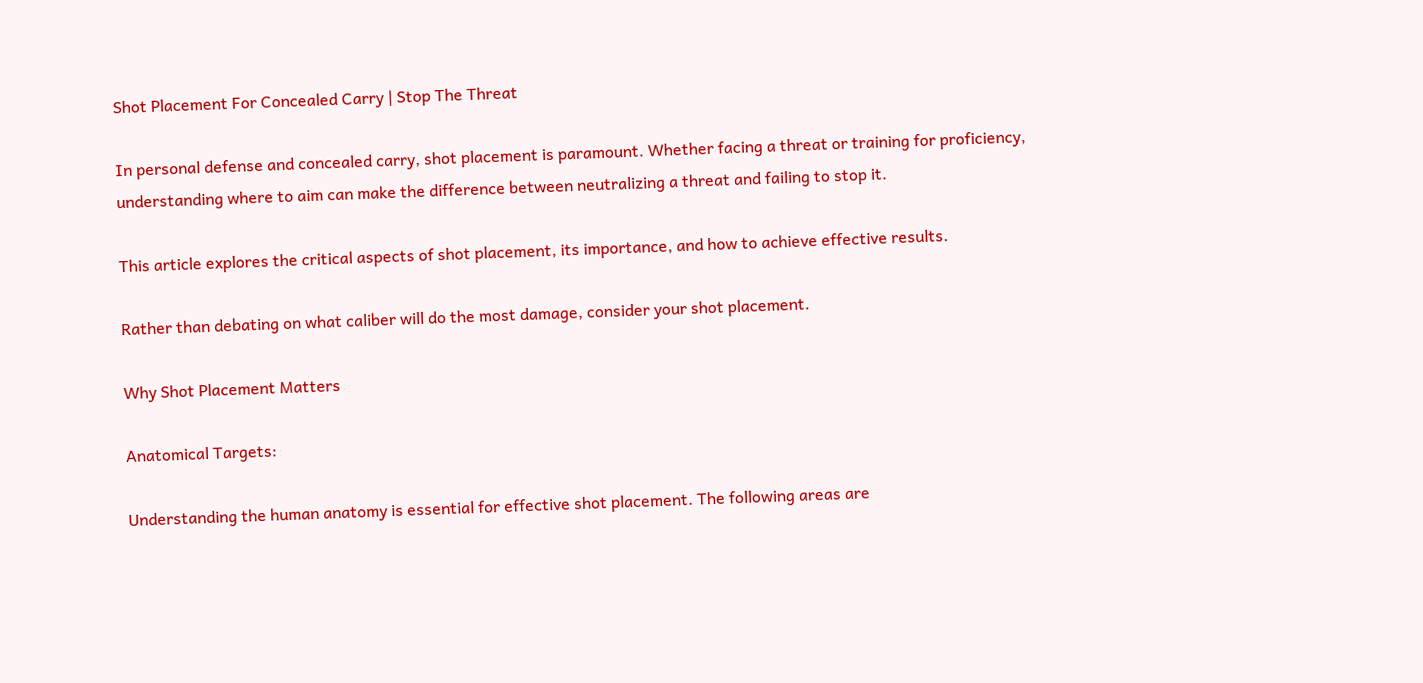Shot Placement For Concealed Carry | Stop The Threat

In personal defense and concealed carry, shot placement is paramount. Whether facing a threat or training for proficiency, understanding where to aim can make the difference between neutralizing a threat and failing to stop it.

This article explores the critical aspects of shot placement, its importance, and how to achieve effective results.

Rather than debating on what caliber will do the most damage, consider your shot placement.

Why Shot Placement Matters

Anatomical Targets:

Understanding the human anatomy is essential for effective shot placement. The following areas are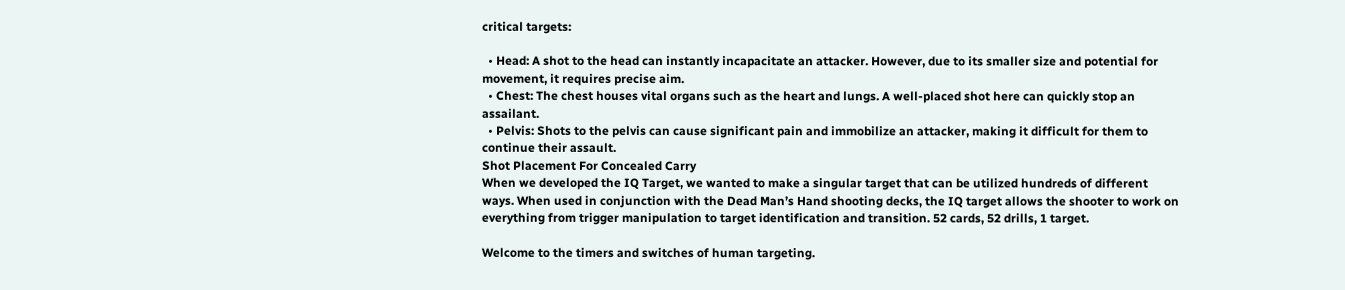critical targets:

  • Head: A shot to the head can instantly incapacitate an attacker. However, due to its smaller size and potential for movement, it requires precise aim.
  • Chest: The chest houses vital organs such as the heart and lungs. A well-placed shot here can quickly stop an assailant.
  • Pelvis: Shots to the pelvis can cause significant pain and immobilize an attacker, making it difficult for them to continue their assault.
Shot Placement For Concealed Carry
When we developed the IQ Target, we wanted to make a singular target that can be utilized hundreds of different ways. When used in conjunction with the Dead Man’s Hand shooting decks, the IQ target allows the shooter to work on everything from trigger manipulation to target identification and transition. 52 cards, 52 drills, 1 target.

Welcome to the timers and switches of human targeting.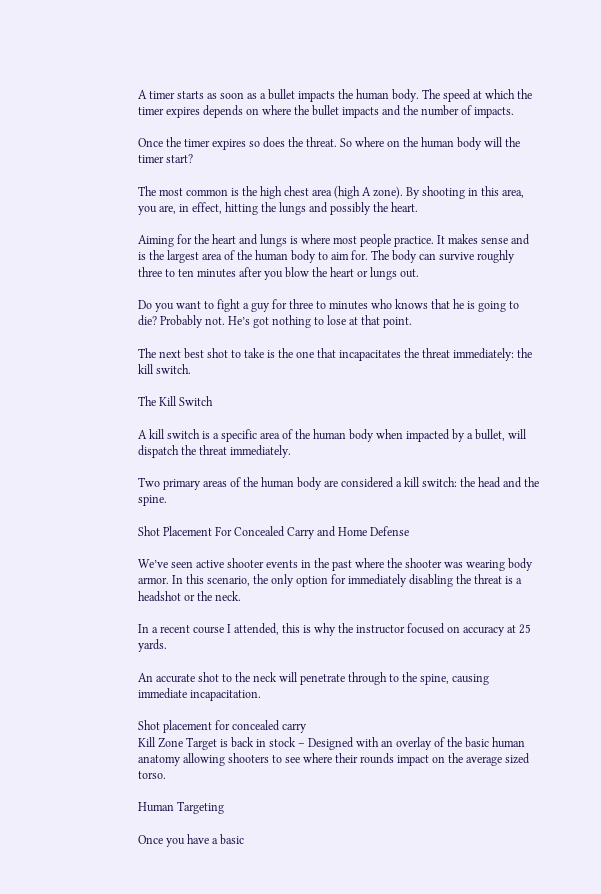A timer starts as soon as a bullet impacts the human body. The speed at which the timer expires depends on where the bullet impacts and the number of impacts.

Once the timer expires so does the threat. So where on the human body will the timer start?

The most common is the high chest area (high A zone). By shooting in this area, you are, in effect, hitting the lungs and possibly the heart.

Aiming for the heart and lungs is where most people practice. It makes sense and is the largest area of the human body to aim for. The body can survive roughly three to ten minutes after you blow the heart or lungs out.

Do you want to fight a guy for three to minutes who knows that he is going to die? Probably not. He’s got nothing to lose at that point.

The next best shot to take is the one that incapacitates the threat immediately: the kill switch.

The Kill Switch

A kill switch is a specific area of the human body when impacted by a bullet, will dispatch the threat immediately.

Two primary areas of the human body are considered a kill switch: the head and the spine.

Shot Placement For Concealed Carry and Home Defense

We’ve seen active shooter events in the past where the shooter was wearing body armor. In this scenario, the only option for immediately disabling the threat is a headshot or the neck.

In a recent course I attended, this is why the instructor focused on accuracy at 25 yards.

An accurate shot to the neck will penetrate through to the spine, causing immediate incapacitation.

Shot placement for concealed carry
Kill Zone Target is back in stock – Designed with an overlay of the basic human anatomy allowing shooters to see where their rounds impact on the average sized torso.

Human Targeting

Once you have a basic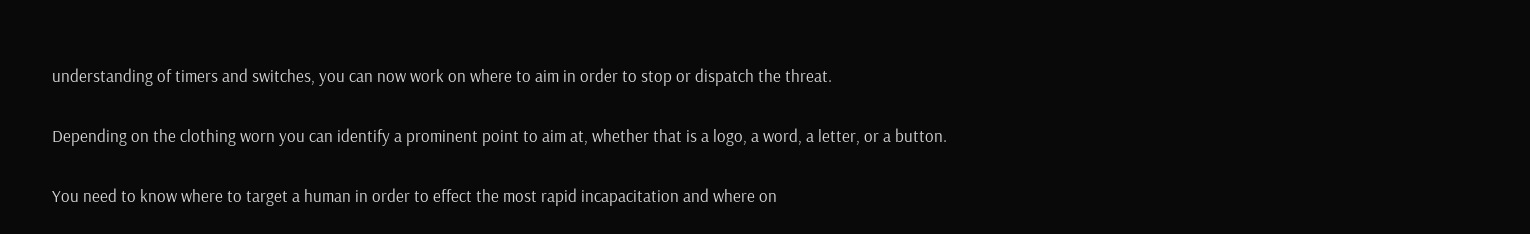understanding of timers and switches, you can now work on where to aim in order to stop or dispatch the threat.

Depending on the clothing worn you can identify a prominent point to aim at, whether that is a logo, a word, a letter, or a button.

You need to know where to target a human in order to effect the most rapid incapacitation and where on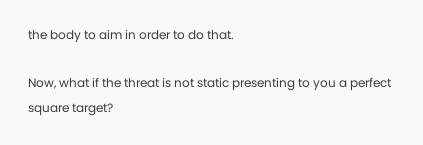the body to aim in order to do that.

Now, what if the threat is not static presenting to you a perfect square target?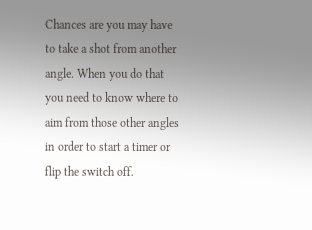Chances are you may have to take a shot from another angle. When you do that you need to know where to aim from those other angles in order to start a timer or flip the switch off.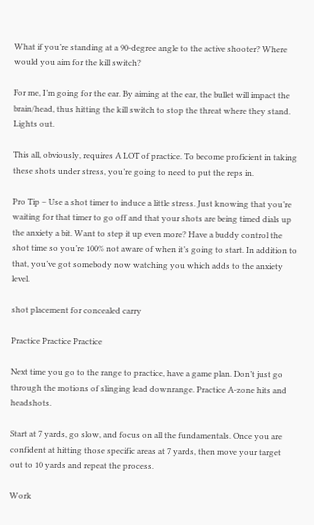What if you’re standing at a 90-degree angle to the active shooter? Where would you aim for the kill switch?

For me, I’m going for the ear. By aiming at the ear, the bullet will impact the brain/head, thus hitting the kill switch to stop the threat where they stand. Lights out.

This all, obviously, requires A LOT of practice. To become proficient in taking these shots under stress, you’re going to need to put the reps in.

Pro Tip – Use a shot timer to induce a little stress. Just knowing that you’re waiting for that timer to go off and that your shots are being timed dials up the anxiety a bit. Want to step it up even more? Have a buddy control the shot time so you’re 100% not aware of when it’s going to start. In addition to that, you’ve got somebody now watching you which adds to the anxiety level.

shot placement for concealed carry

Practice Practice Practice

Next time you go to the range to practice, have a game plan. Don’t just go through the motions of slinging lead downrange. Practice A-zone hits and headshots.

Start at 7 yards, go slow, and focus on all the fundamentals. Once you are confident at hitting those specific areas at 7 yards, then move your target out to 10 yards and repeat the process.

Work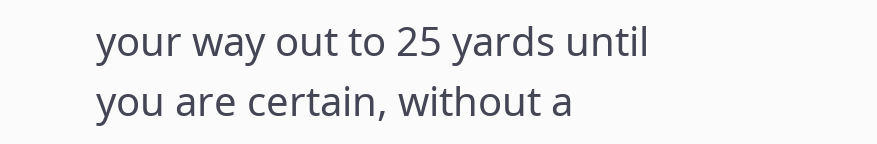your way out to 25 yards until you are certain, without a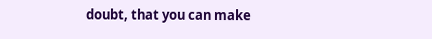doubt, that you can make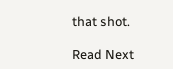that shot.

Read Next